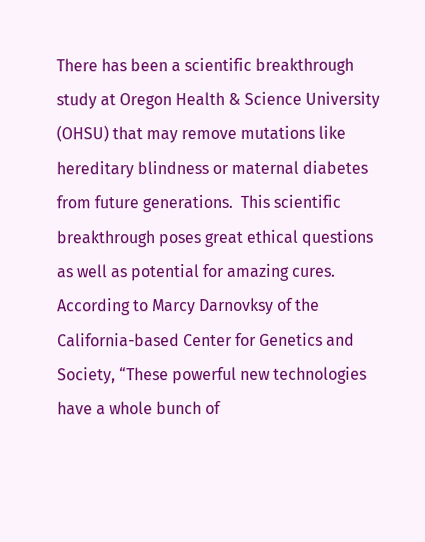There has been a scientific breakthrough study at Oregon Health & Science University (OHSU) that may remove mutations like hereditary blindness or maternal diabetes from future generations.  This scientific breakthrough poses great ethical questions as well as potential for amazing cures.  According to Marcy Darnovksy of the California-based Center for Genetics and Society, “These powerful new technologies have a whole bunch of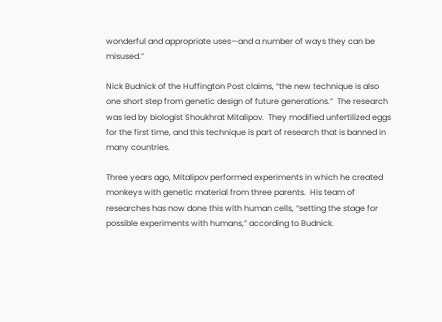wonderful and appropriate uses—and a number of ways they can be misused.”

Nick Budnick of the Huffington Post claims, “the new technique is also one short step from genetic design of future generations.”  The research was led by biologist Shoukhrat Mitalipov.  They modified unfertilized eggs for the first time, and this technique is part of research that is banned in many countries.

Three years ago, Mitalipov performed experiments in which he created monkeys with genetic material from three parents.  His team of researches has now done this with human cells, “setting the stage for possible experiments with humans,” according to Budnick.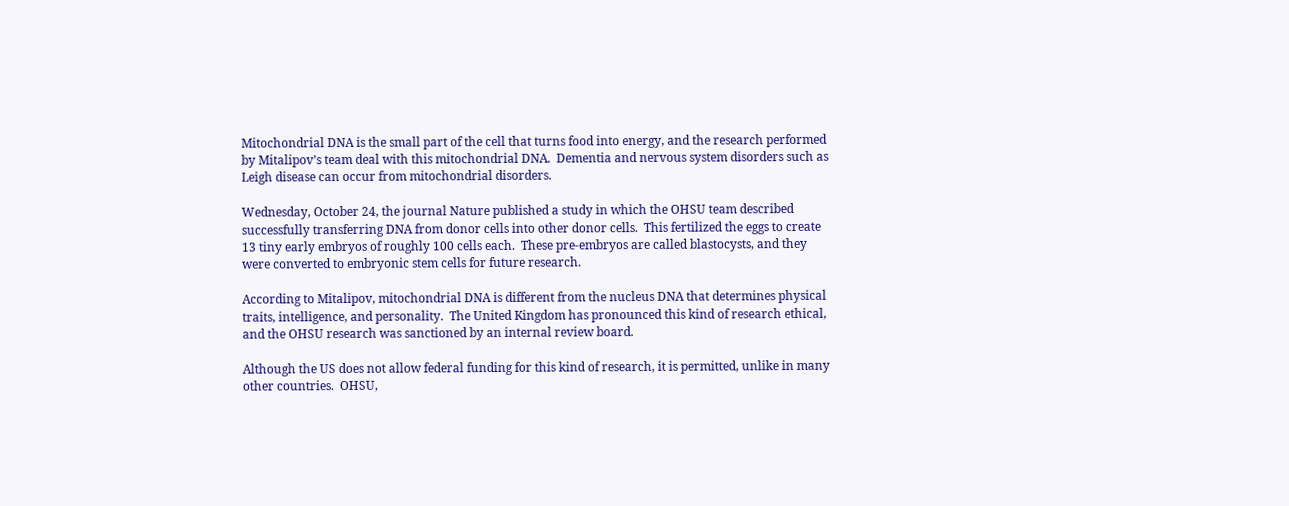Mitochondrial DNA is the small part of the cell that turns food into energy, and the research performed by Mitalipov’s team deal with this mitochondrial DNA.  Dementia and nervous system disorders such as Leigh disease can occur from mitochondrial disorders.

Wednesday, October 24, the journal Nature published a study in which the OHSU team described successfully transferring DNA from donor cells into other donor cells.  This fertilized the eggs to create 13 tiny early embryos of roughly 100 cells each.  These pre-embryos are called blastocysts, and they were converted to embryonic stem cells for future research.

According to Mitalipov, mitochondrial DNA is different from the nucleus DNA that determines physical traits, intelligence, and personality.  The United Kingdom has pronounced this kind of research ethical, and the OHSU research was sanctioned by an internal review board.

Although the US does not allow federal funding for this kind of research, it is permitted, unlike in many other countries.  OHSU,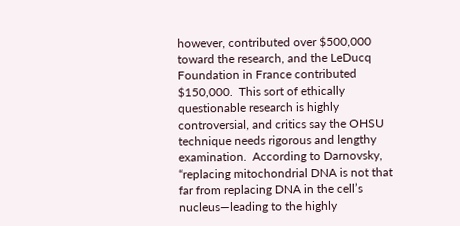however, contributed over $500,000 toward the research, and the LeDucq Foundation in France contributed $150,000.  This sort of ethically questionable research is highly controversial, and critics say the OHSU technique needs rigorous and lengthy examination.  According to Darnovsky, “replacing mitochondrial DNA is not that far from replacing DNA in the cell’s nucleus—leading to the highly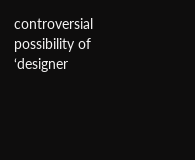controversial possibility of ‘designer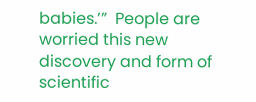babies.’”  People are worried this new discovery and form of scientific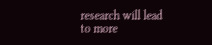research will lead to more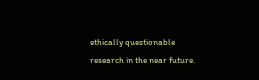ethically questionable research in the near future.